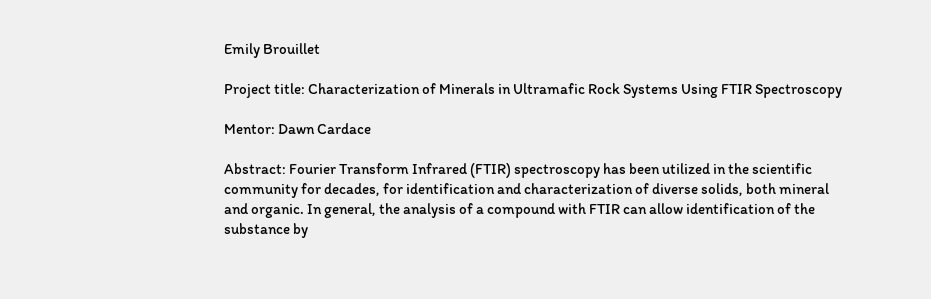Emily Brouillet

Project title: Characterization of Minerals in Ultramafic Rock Systems Using FTIR Spectroscopy

Mentor: Dawn Cardace

Abstract: Fourier Transform Infrared (FTIR) spectroscopy has been utilized in the scientific community for decades, for identification and characterization of diverse solids, both mineral and organic. In general, the analysis of a compound with FTIR can allow identification of the substance by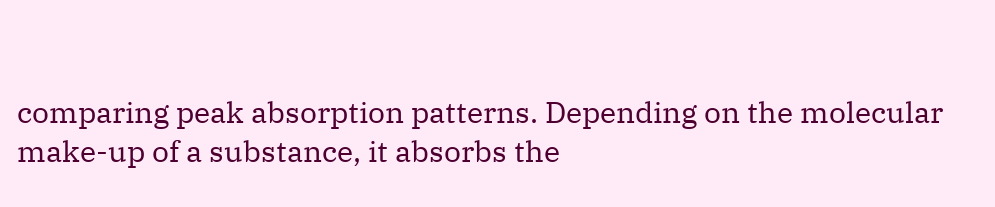comparing peak absorption patterns. Depending on the molecular make-up of a substance, it absorbs the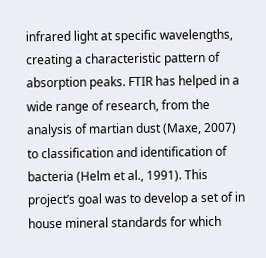infrared light at specific wavelengths, creating a characteristic pattern of absorption peaks. FTIR has helped in a wide range of research, from the analysis of martian dust (Maxe, 2007) to classification and identification of bacteria (Helm et al., 1991). This project’s goal was to develop a set of in house mineral standards for which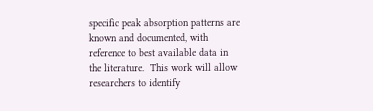specific peak absorption patterns are known and documented, with reference to best available data in the literature.  This work will allow researchers to identify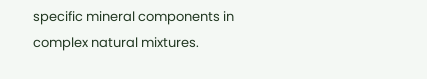specific mineral components in complex natural mixtures.